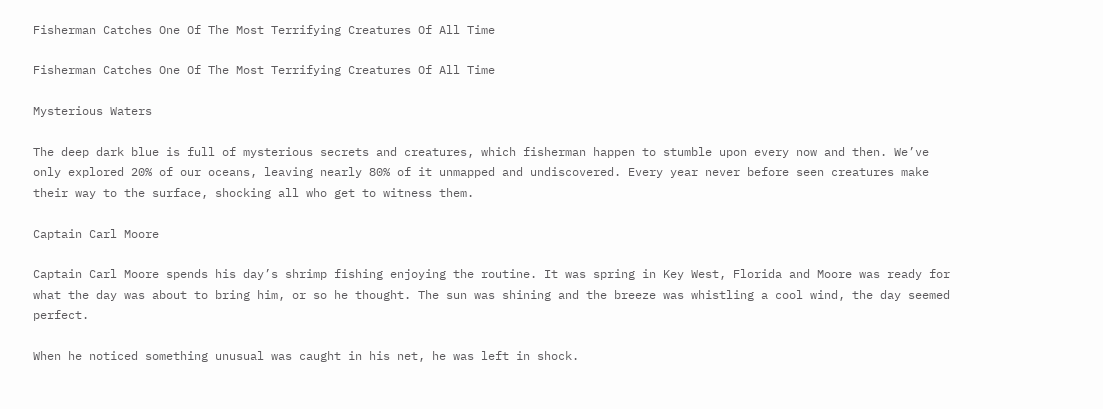Fisherman Catches One Of The Most Terrifying Creatures Of All Time

Fisherman Catches One Of The Most Terrifying Creatures Of All Time

Mysterious Waters

The deep dark blue is full of mysterious secrets and creatures, which fisherman happen to stumble upon every now and then. We’ve only explored 20% of our oceans, leaving nearly 80% of it unmapped and undiscovered. Every year never before seen creatures make their way to the surface, shocking all who get to witness them.

Captain Carl Moore

Captain Carl Moore spends his day’s shrimp fishing enjoying the routine. It was spring in Key West, Florida and Moore was ready for what the day was about to bring him, or so he thought. The sun was shining and the breeze was whistling a cool wind, the day seemed perfect.

When he noticed something unusual was caught in his net, he was left in shock.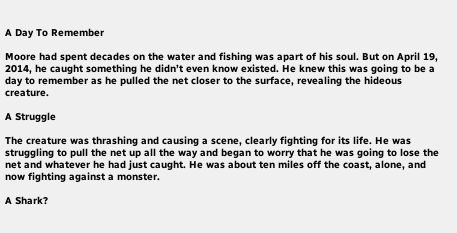A Day To Remember

Moore had spent decades on the water and fishing was apart of his soul. But on April 19, 2014, he caught something he didn’t even know existed. He knew this was going to be a day to remember as he pulled the net closer to the surface, revealing the hideous creature.

A Struggle

The creature was thrashing and causing a scene, clearly fighting for its life. He was struggling to pull the net up all the way and began to worry that he was going to lose the net and whatever he had just caught. He was about ten miles off the coast, alone, and now fighting against a monster.

A Shark?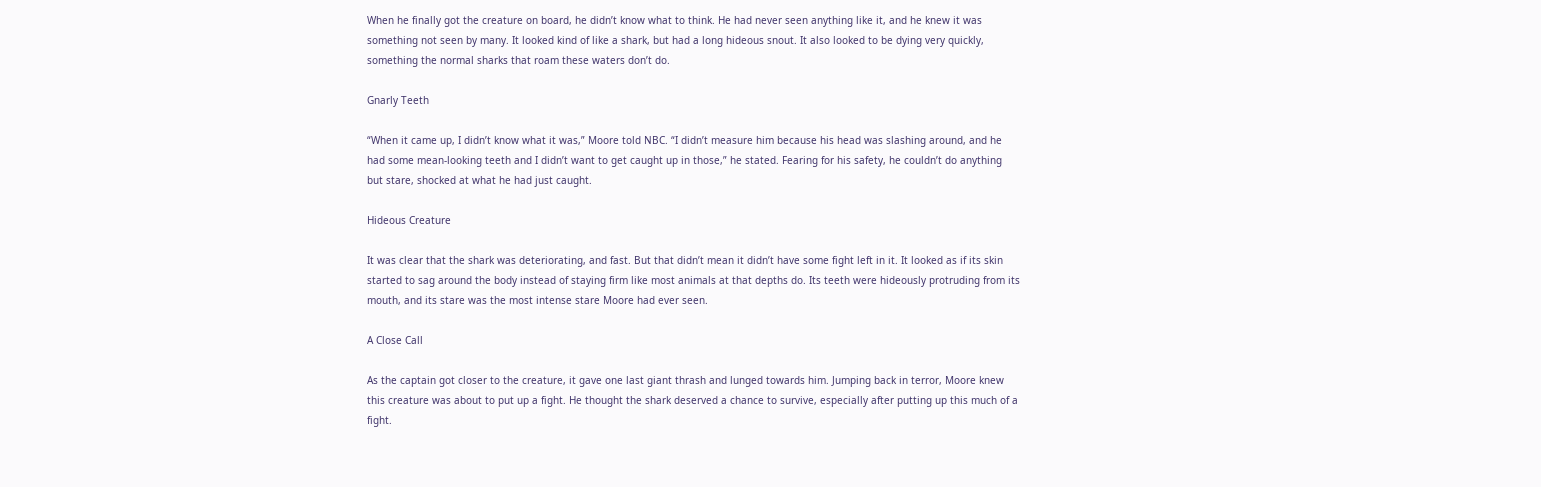When he finally got the creature on board, he didn’t know what to think. He had never seen anything like it, and he knew it was something not seen by many. It looked kind of like a shark, but had a long hideous snout. It also looked to be dying very quickly, something the normal sharks that roam these waters don’t do.

Gnarly Teeth

“When it came up, I didn’t know what it was,” Moore told NBC. “I didn’t measure him because his head was slashing around, and he had some mean-looking teeth and I didn’t want to get caught up in those,” he stated. Fearing for his safety, he couldn’t do anything but stare, shocked at what he had just caught.

Hideous Creature

It was clear that the shark was deteriorating, and fast. But that didn’t mean it didn’t have some fight left in it. It looked as if its skin started to sag around the body instead of staying firm like most animals at that depths do. Its teeth were hideously protruding from its mouth, and its stare was the most intense stare Moore had ever seen.

A Close Call

As the captain got closer to the creature, it gave one last giant thrash and lunged towards him. Jumping back in terror, Moore knew this creature was about to put up a fight. He thought the shark deserved a chance to survive, especially after putting up this much of a fight.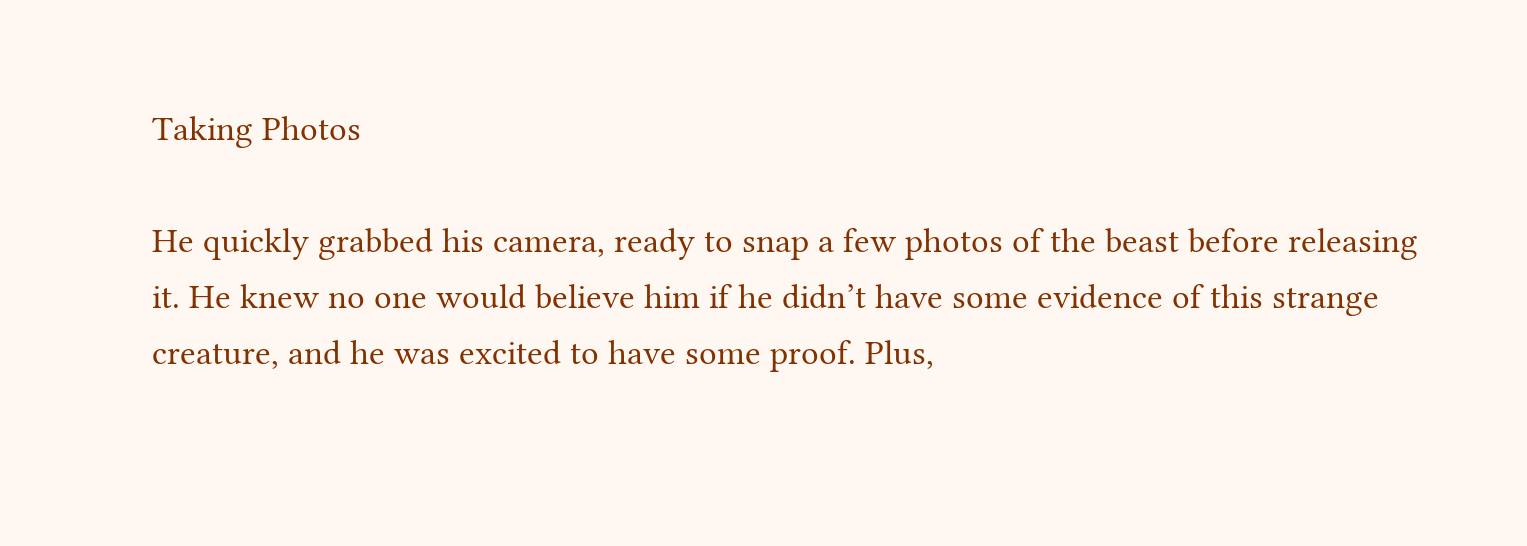Taking Photos

He quickly grabbed his camera, ready to snap a few photos of the beast before releasing it. He knew no one would believe him if he didn’t have some evidence of this strange creature, and he was excited to have some proof. Plus,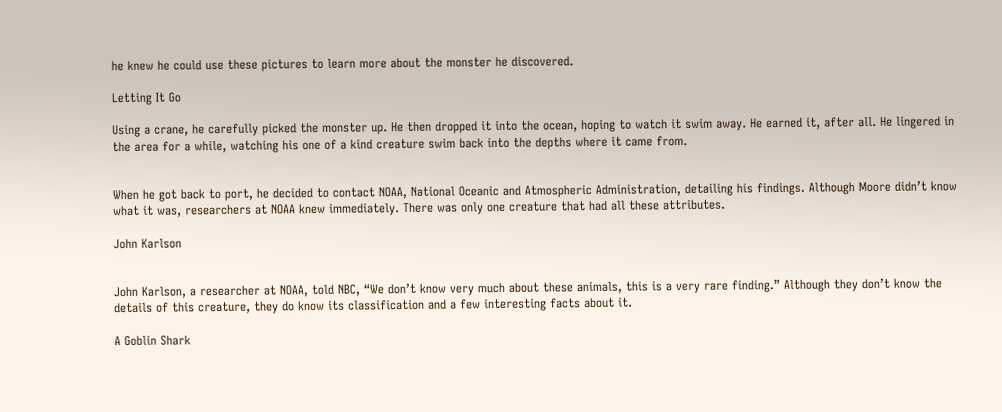he knew he could use these pictures to learn more about the monster he discovered.

Letting It Go

Using a crane, he carefully picked the monster up. He then dropped it into the ocean, hoping to watch it swim away. He earned it, after all. He lingered in the area for a while, watching his one of a kind creature swim back into the depths where it came from.


When he got back to port, he decided to contact NOAA, National Oceanic and Atmospheric Administration, detailing his findings. Although Moore didn’t know what it was, researchers at NOAA knew immediately. There was only one creature that had all these attributes.

John Karlson


John Karlson, a researcher at NOAA, told NBC, “We don’t know very much about these animals, this is a very rare finding.” Although they don’t know the details of this creature, they do know its classification and a few interesting facts about it.

A Goblin Shark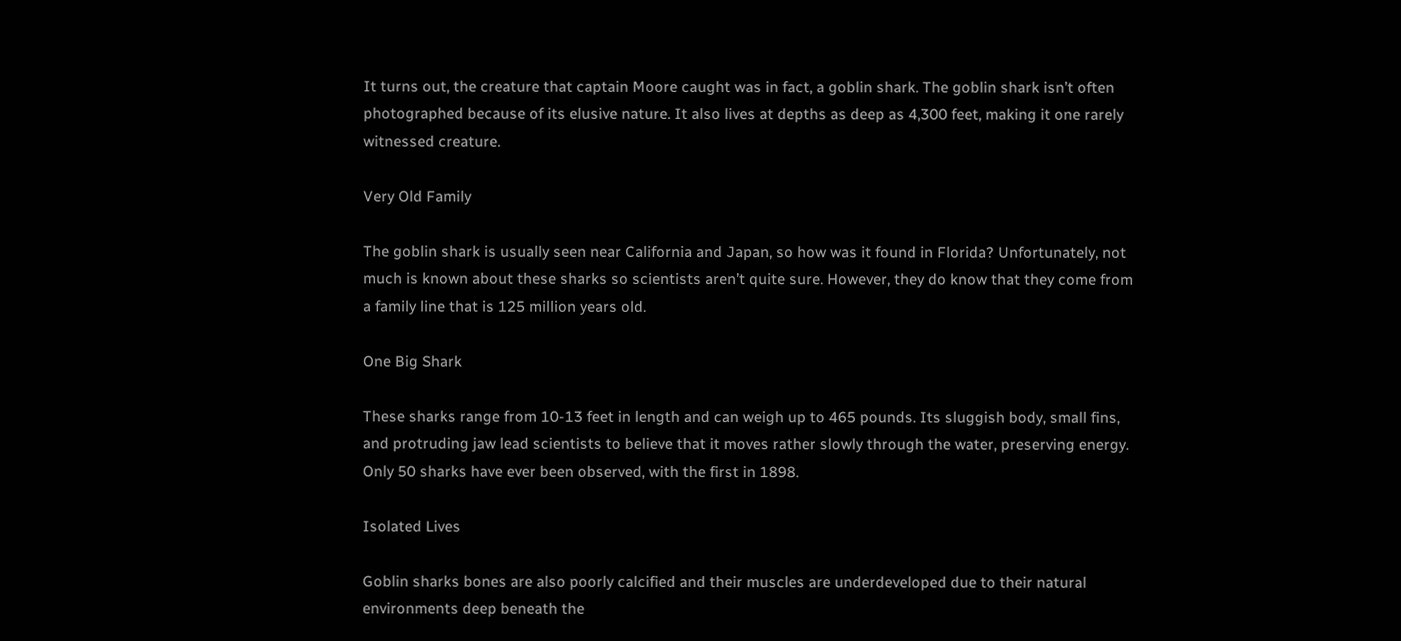It turns out, the creature that captain Moore caught was in fact, a goblin shark. The goblin shark isn’t often photographed because of its elusive nature. It also lives at depths as deep as 4,300 feet, making it one rarely witnessed creature.

Very Old Family

The goblin shark is usually seen near California and Japan, so how was it found in Florida? Unfortunately, not much is known about these sharks so scientists aren’t quite sure. However, they do know that they come from a family line that is 125 million years old.

One Big Shark

These sharks range from 10-13 feet in length and can weigh up to 465 pounds. Its sluggish body, small fins, and protruding jaw lead scientists to believe that it moves rather slowly through the water, preserving energy. Only 50 sharks have ever been observed, with the first in 1898.

Isolated Lives

Goblin sharks bones are also poorly calcified and their muscles are underdeveloped due to their natural environments deep beneath the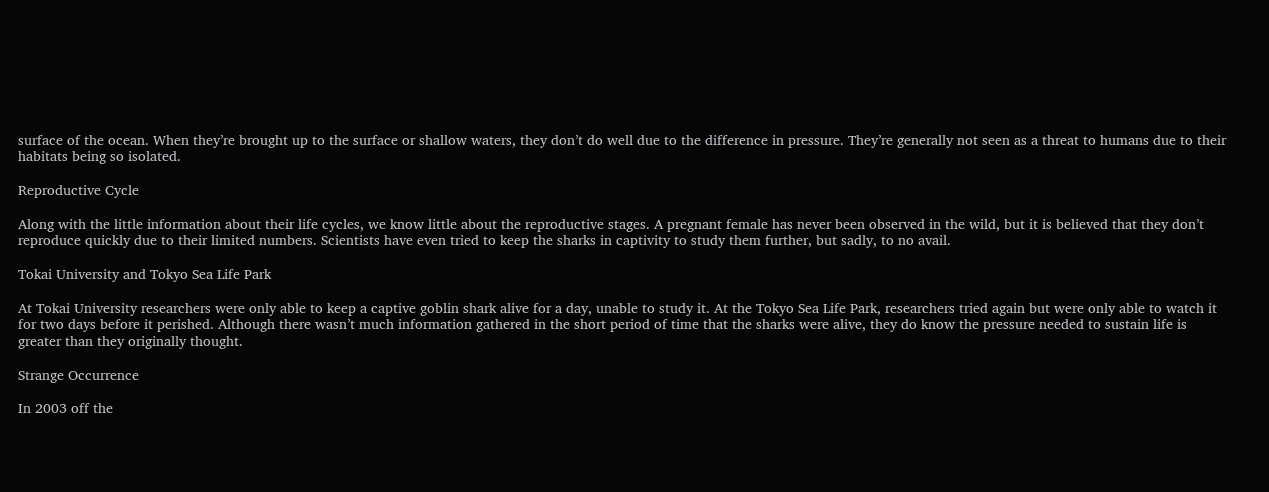surface of the ocean. When they’re brought up to the surface or shallow waters, they don’t do well due to the difference in pressure. They’re generally not seen as a threat to humans due to their habitats being so isolated.

Reproductive Cycle

Along with the little information about their life cycles, we know little about the reproductive stages. A pregnant female has never been observed in the wild, but it is believed that they don’t reproduce quickly due to their limited numbers. Scientists have even tried to keep the sharks in captivity to study them further, but sadly, to no avail.

Tokai University and Tokyo Sea Life Park

At Tokai University researchers were only able to keep a captive goblin shark alive for a day, unable to study it. At the Tokyo Sea Life Park, researchers tried again but were only able to watch it for two days before it perished. Although there wasn’t much information gathered in the short period of time that the sharks were alive, they do know the pressure needed to sustain life is greater than they originally thought.

Strange Occurrence

In 2003 off the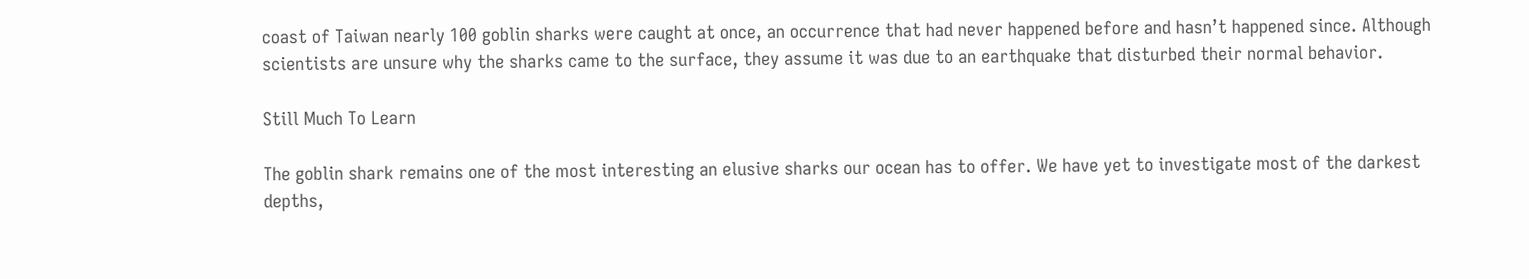coast of Taiwan nearly 100 goblin sharks were caught at once, an occurrence that had never happened before and hasn’t happened since. Although scientists are unsure why the sharks came to the surface, they assume it was due to an earthquake that disturbed their normal behavior.

Still Much To Learn

The goblin shark remains one of the most interesting an elusive sharks our ocean has to offer. We have yet to investigate most of the darkest depths,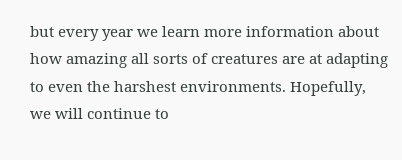but every year we learn more information about how amazing all sorts of creatures are at adapting to even the harshest environments. Hopefully, we will continue to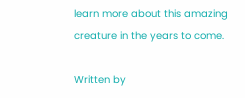learn more about this amazing creature in the years to come.

Written by